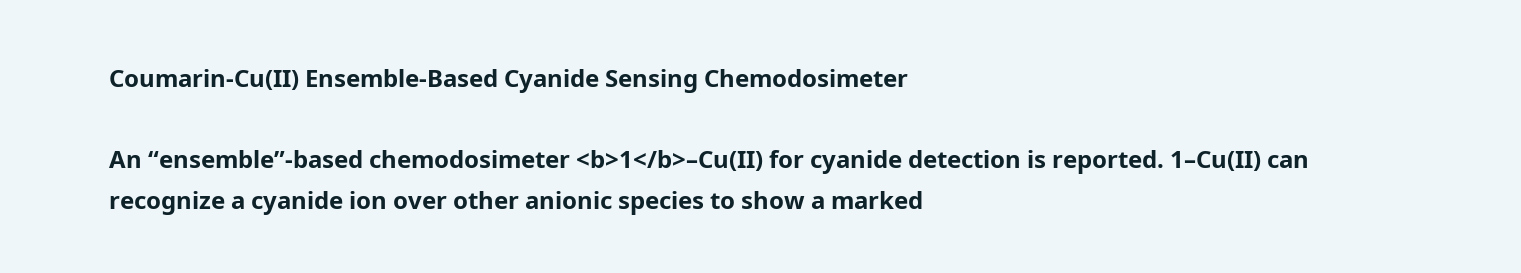Coumarin-Cu(II) Ensemble-Based Cyanide Sensing Chemodosimeter

An “ensemble”-based chemodosimeter <b>1</b>–Cu(II) for cyanide detection is reported. 1–Cu(II) can recognize a cyanide ion over other anionic species to show a marked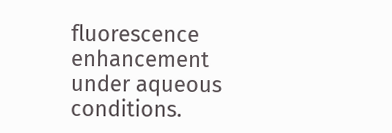fluorescence enhancement under aqueous conditions.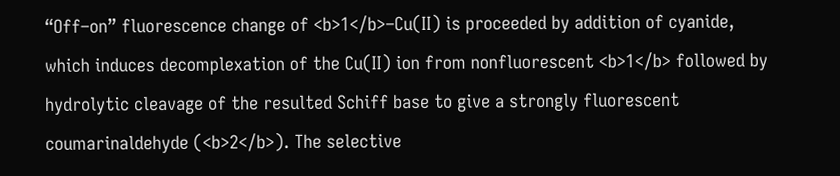“Off–on” fluorescence change of <b>1</b>–Cu(II) is proceeded by addition of cyanide, which induces decomplexation of the Cu(II) ion from nonfluorescent <b>1</b> followed by hydrolytic cleavage of the resulted Schiff base to give a strongly fluorescent coumarinaldehyde (<b>2</b>). The selective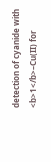detection of cyanide with <b>1</b>–Cu(II) for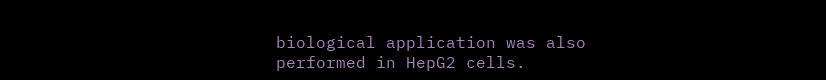biological application was also performed in HepG2 cells.